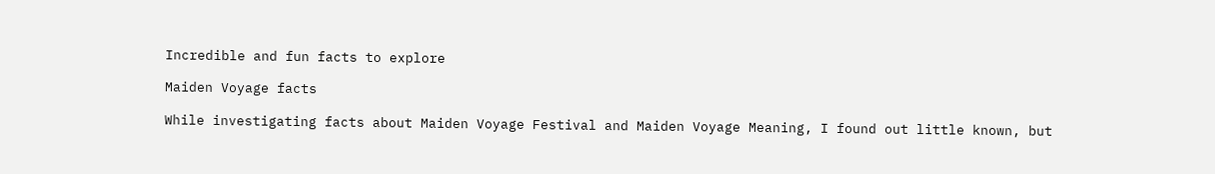Incredible and fun facts to explore

Maiden Voyage facts

While investigating facts about Maiden Voyage Festival and Maiden Voyage Meaning, I found out little known, but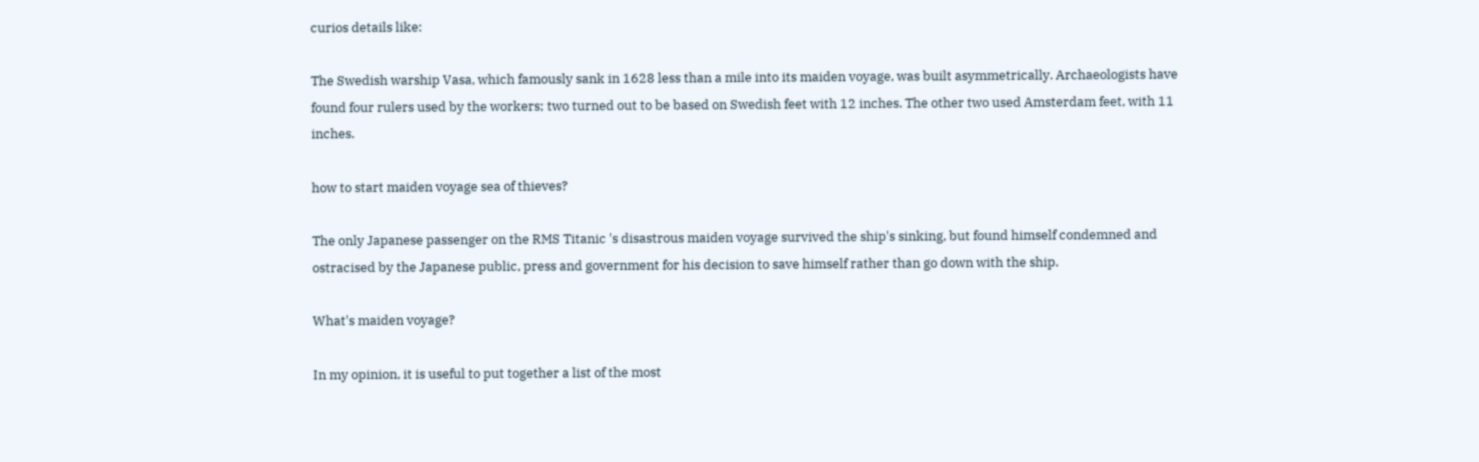curios details like:

The Swedish warship Vasa, which famously sank in 1628 less than a mile into its maiden voyage, was built asymmetrically. Archaeologists have found four rulers used by the workers; two turned out to be based on Swedish feet with 12 inches. The other two used Amsterdam feet, with 11 inches.

how to start maiden voyage sea of thieves?

The only Japanese passenger on the RMS Titanic 's disastrous maiden voyage survived the ship's sinking, but found himself condemned and ostracised by the Japanese public, press and government for his decision to save himself rather than go down with the ship.

What's maiden voyage?

In my opinion, it is useful to put together a list of the most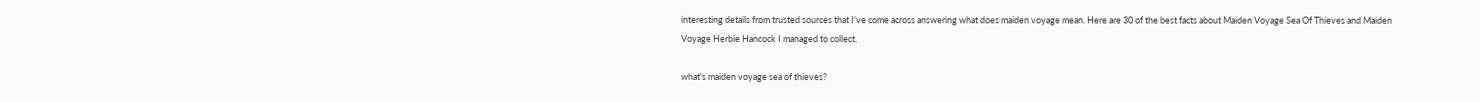interesting details from trusted sources that I've come across answering what does maiden voyage mean. Here are 30 of the best facts about Maiden Voyage Sea Of Thieves and Maiden Voyage Herbie Hancock I managed to collect.

what's maiden voyage sea of thieves?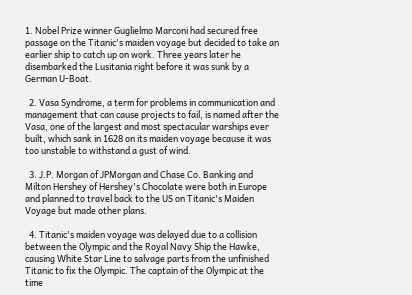1. Nobel Prize winner Guglielmo Marconi had secured free passage on the Titanic's maiden voyage but decided to take an earlier ship to catch up on work. Three years later he disembarked the Lusitania right before it was sunk by a German U-Boat.

  2. Vasa Syndrome, a term for problems in communication and management that can cause projects to fail, is named after the Vasa, one of the largest and most spectacular warships ever built, which sank in 1628 on its maiden voyage because it was too unstable to withstand a gust of wind.

  3. J.P. Morgan of JPMorgan and Chase Co. Banking and Milton Hershey of Hershey's Chocolate were both in Europe and planned to travel back to the US on Titanic's Maiden Voyage but made other plans.

  4. Titanic's maiden voyage was delayed due to a collision between the Olympic and the Royal Navy Ship the Hawke, causing White Star Line to salvage parts from the unfinished Titanic to fix the Olympic. The captain of the Olympic at the time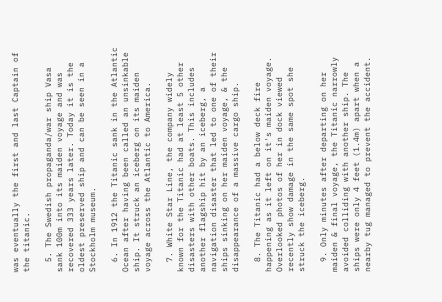was eventually the first and last Captain of the titanic.

  5. The Swedish propaganda/war ship Vasa sank 100m into its maiden voyage and was recovered 333 years later. Today it is the oldest preserved ship and can be seen in a Stockholm museum.

  6. In 1912 the Titanic sank in the Atlantic Ocean after having been called an unsinkable ship. It struck an iceberg on its maiden voyage across the Atlantic to America.

  7. White Star Line, the company widely known for the Titanic had at least 5 other disasters with other boats. This includes another flagship hit by an iceberg, a navigation disaster that led to one of their ships sinking on her maiden voyage, & the disappearance of a massive cargo ship.

  8. The Titanic had a below deck fire happening as it left on it's maiden voyage. Overlooked photos of her in dock viewed recently show damage in the same spot she struck the iceberg.

  9. Only minutes after departing on her maiden & final voyage, the Titanic narrowly avoided colliding with another ship. The ships were only 4 feet (1.4m) apart when a nearby tug managed to prevent the accident.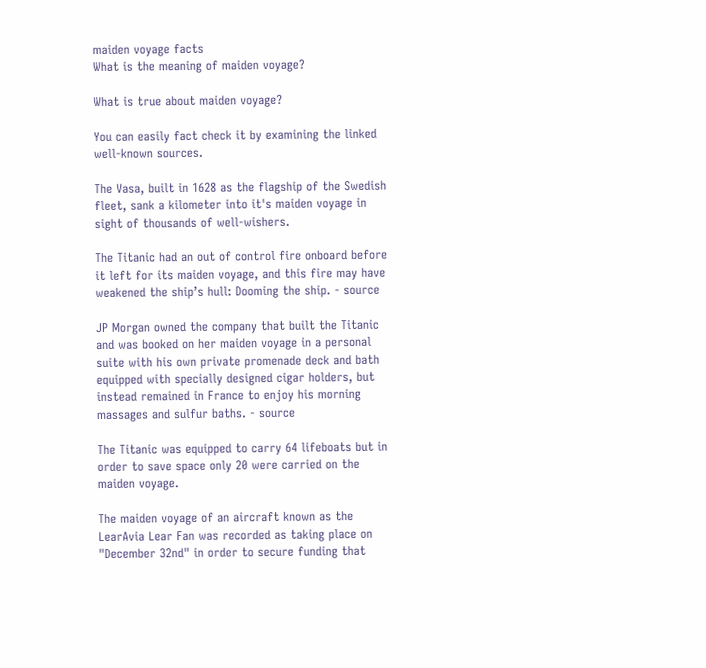maiden voyage facts
What is the meaning of maiden voyage?

What is true about maiden voyage?

You can easily fact check it by examining the linked well-known sources.

The Vasa, built in 1628 as the flagship of the Swedish fleet, sank a kilometer into it's maiden voyage in sight of thousands of well-wishers.

The Titanic had an out of control fire onboard before it left for its maiden voyage, and this fire may have weakened the ship’s hull: Dooming the ship. - source

JP Morgan owned the company that built the Titanic and was booked on her maiden voyage in a personal suite with his own private promenade deck and bath equipped with specially designed cigar holders, but instead remained in France to enjoy his morning massages and sulfur baths. - source

The Titanic was equipped to carry 64 lifeboats but in order to save space only 20 were carried on the maiden voyage.

The maiden voyage of an aircraft known as the LearAvia Lear Fan was recorded as taking place on "December 32nd" in order to secure funding that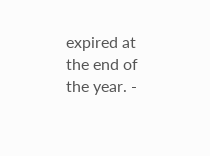expired at the end of the year. -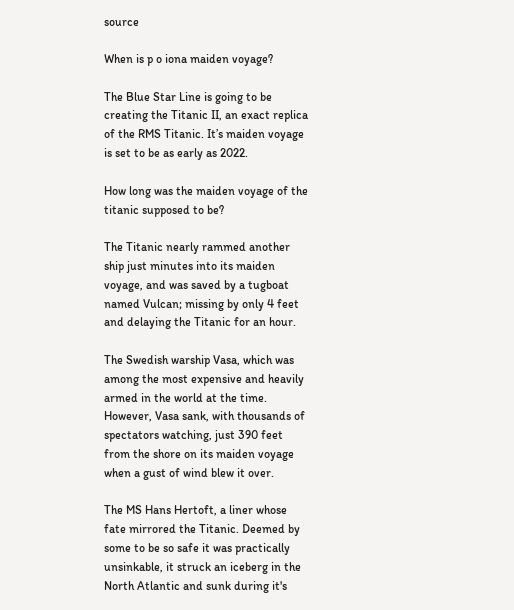source

When is p o iona maiden voyage?

The Blue Star Line is going to be creating the Titanic II, an exact replica of the RMS Titanic. It’s maiden voyage is set to be as early as 2022.

How long was the maiden voyage of the titanic supposed to be?

The Titanic nearly rammed another ship just minutes into its maiden voyage, and was saved by a tugboat named Vulcan; missing by only 4 feet and delaying the Titanic for an hour.

The Swedish warship Vasa, which was among the most expensive and heavily armed in the world at the time. However, Vasa sank, with thousands of spectators watching, just 390 feet from the shore on its maiden voyage when a gust of wind blew it over.

The MS Hans Hertoft, a liner whose fate mirrored the Titanic. Deemed by some to be so safe it was practically unsinkable, it struck an iceberg in the North Atlantic and sunk during it's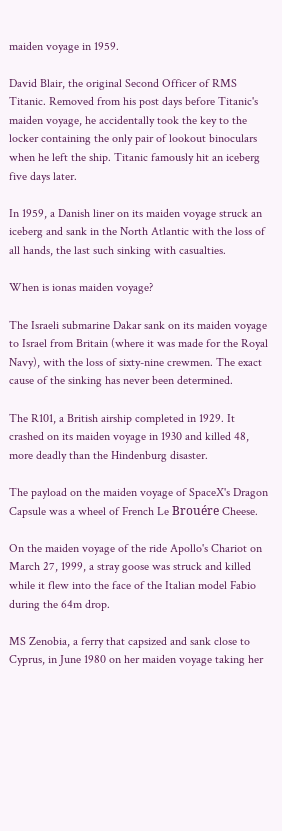maiden voyage in 1959.

David Blair, the original Second Officer of RMS Titanic. Removed from his post days before Titanic's maiden voyage, he accidentally took the key to the locker containing the only pair of lookout binoculars when he left the ship. Titanic famously hit an iceberg five days later.

In 1959, a Danish liner on its maiden voyage struck an iceberg and sank in the North Atlantic with the loss of all hands, the last such sinking with casualties.

When is ionas maiden voyage?

The Israeli submarine Dakar sank on its maiden voyage to Israel from Britain (where it was made for the Royal Navy), with the loss of sixty-nine crewmen. The exact cause of the sinking has never been determined.

The R101, a British airship completed in 1929. It crashed on its maiden voyage in 1930 and killed 48, more deadly than the Hindenburg disaster.

The payload on the maiden voyage of SpaceX's Dragon Capsule was a wheel of French Le Brouére Cheese.

On the maiden voyage of the ride Apollo's Chariot on March 27, 1999, a stray goose was struck and killed while it flew into the face of the Italian model Fabio during the 64m drop.

MS Zenobia, a ferry that capsized and sank close to Cyprus, in June 1980 on her maiden voyage taking her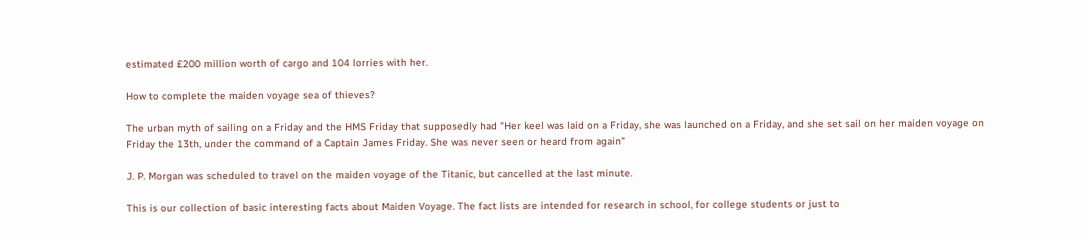estimated £200 million worth of cargo and 104 lorries with her.

How to complete the maiden voyage sea of thieves?

The urban myth of sailing on a Friday and the HMS Friday that supposedly had "Her keel was laid on a Friday, she was launched on a Friday, and she set sail on her maiden voyage on Friday the 13th, under the command of a Captain James Friday. She was never seen or heard from again"

J. P. Morgan was scheduled to travel on the maiden voyage of the Titanic, but cancelled at the last minute.

This is our collection of basic interesting facts about Maiden Voyage. The fact lists are intended for research in school, for college students or just to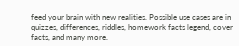feed your brain with new realities. Possible use cases are in quizzes, differences, riddles, homework facts legend, cover facts, and many more.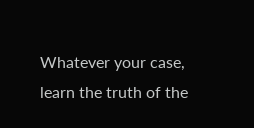Whatever your case, learn the truth of the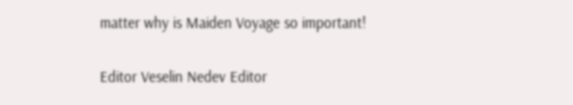matter why is Maiden Voyage so important!

Editor Veselin Nedev Editor